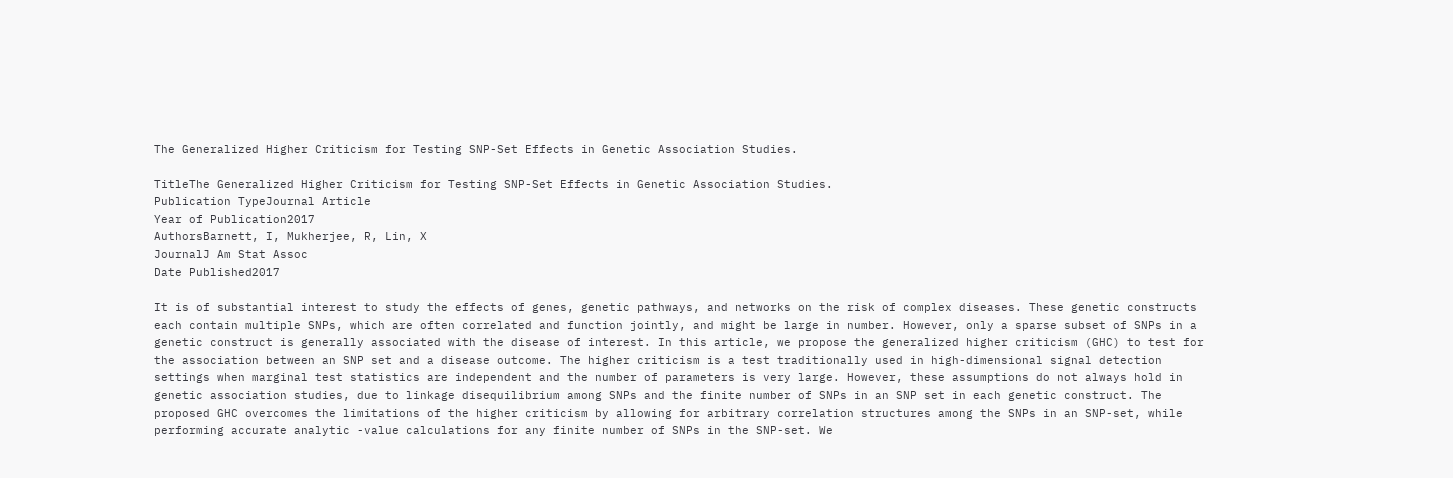The Generalized Higher Criticism for Testing SNP-Set Effects in Genetic Association Studies.

TitleThe Generalized Higher Criticism for Testing SNP-Set Effects in Genetic Association Studies.
Publication TypeJournal Article
Year of Publication2017
AuthorsBarnett, I, Mukherjee, R, Lin, X
JournalJ Am Stat Assoc
Date Published2017

It is of substantial interest to study the effects of genes, genetic pathways, and networks on the risk of complex diseases. These genetic constructs each contain multiple SNPs, which are often correlated and function jointly, and might be large in number. However, only a sparse subset of SNPs in a genetic construct is generally associated with the disease of interest. In this article, we propose the generalized higher criticism (GHC) to test for the association between an SNP set and a disease outcome. The higher criticism is a test traditionally used in high-dimensional signal detection settings when marginal test statistics are independent and the number of parameters is very large. However, these assumptions do not always hold in genetic association studies, due to linkage disequilibrium among SNPs and the finite number of SNPs in an SNP set in each genetic construct. The proposed GHC overcomes the limitations of the higher criticism by allowing for arbitrary correlation structures among the SNPs in an SNP-set, while performing accurate analytic -value calculations for any finite number of SNPs in the SNP-set. We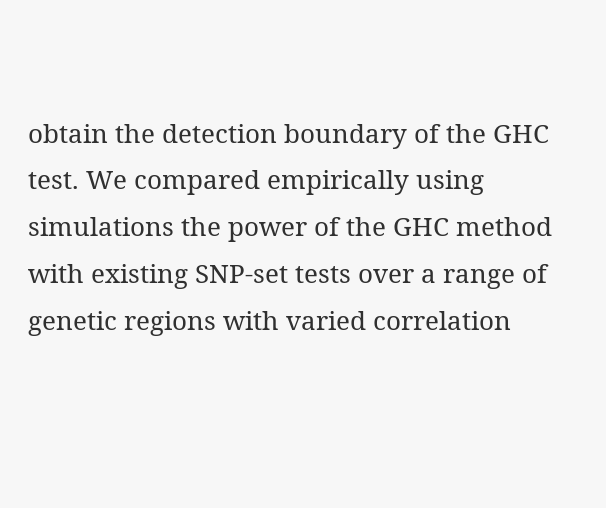obtain the detection boundary of the GHC test. We compared empirically using simulations the power of the GHC method with existing SNP-set tests over a range of genetic regions with varied correlation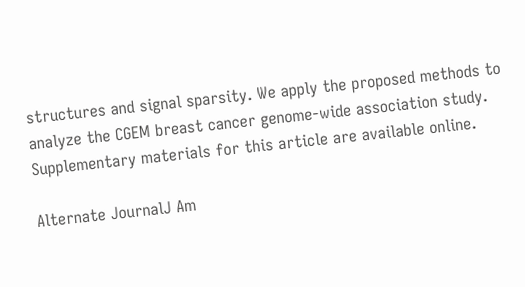structures and signal sparsity. We apply the proposed methods to analyze the CGEM breast cancer genome-wide association study. Supplementary materials for this article are available online.

Alternate JournalJ Am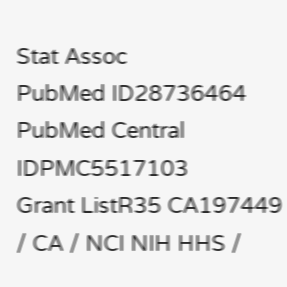Stat Assoc
PubMed ID28736464
PubMed Central IDPMC5517103
Grant ListR35 CA197449 / CA / NCI NIH HHS /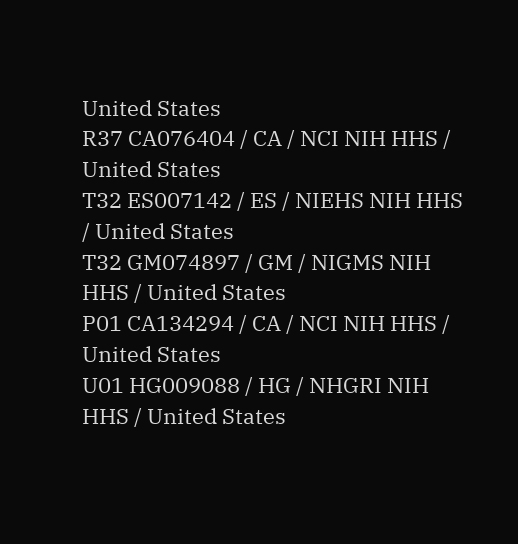United States
R37 CA076404 / CA / NCI NIH HHS / United States
T32 ES007142 / ES / NIEHS NIH HHS / United States
T32 GM074897 / GM / NIGMS NIH HHS / United States
P01 CA134294 / CA / NCI NIH HHS / United States
U01 HG009088 / HG / NHGRI NIH HHS / United States